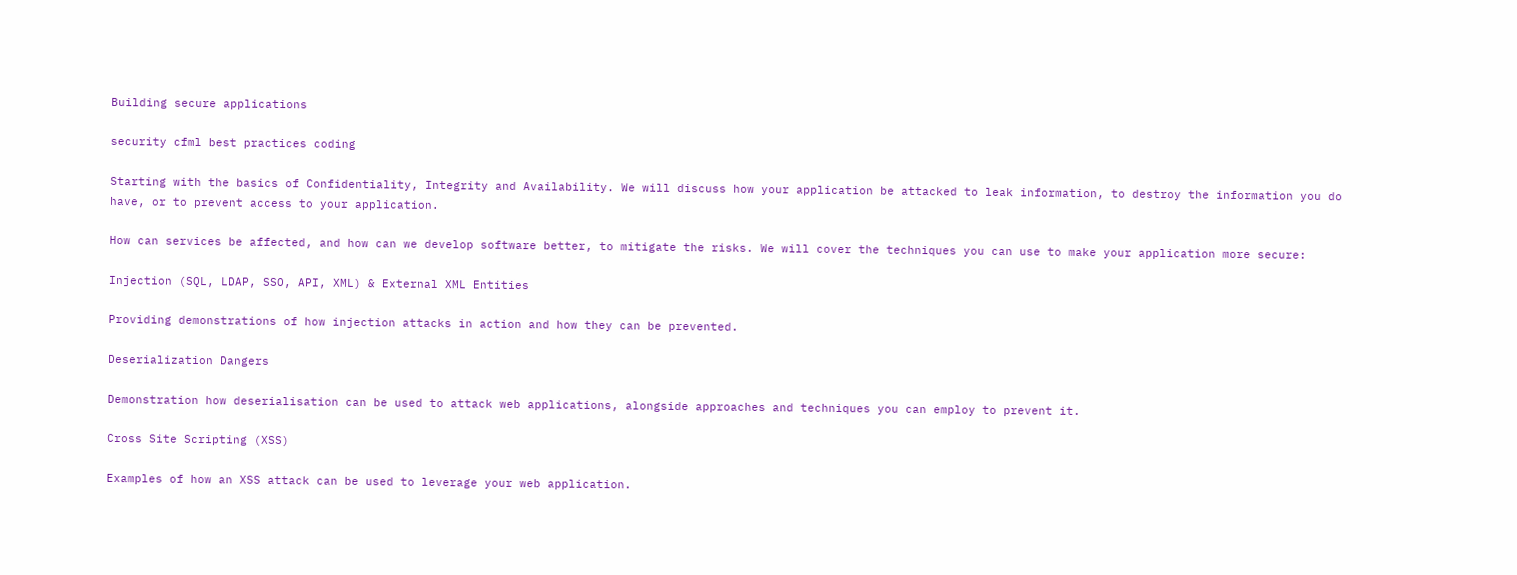Building secure applications

security cfml best practices coding

Starting with the basics of Confidentiality, Integrity and Availability. We will discuss how your application be attacked to leak information, to destroy the information you do have, or to prevent access to your application.

How can services be affected, and how can we develop software better, to mitigate the risks. We will cover the techniques you can use to make your application more secure:

Injection (SQL, LDAP, SSO, API, XML) & External XML Entities

Providing demonstrations of how injection attacks in action and how they can be prevented.

Deserialization Dangers

Demonstration how deserialisation can be used to attack web applications, alongside approaches and techniques you can employ to prevent it.

Cross Site Scripting (XSS)

Examples of how an XSS attack can be used to leverage your web application.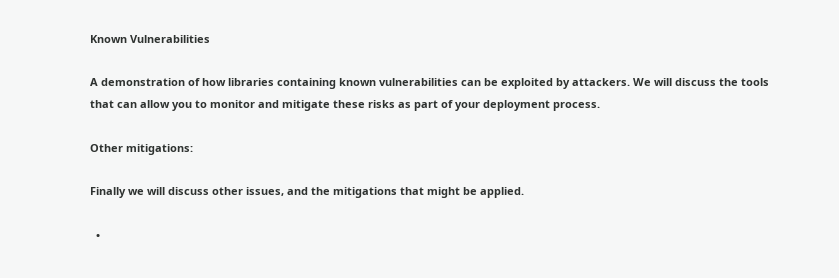Known Vulnerabilities

A demonstration of how libraries containing known vulnerabilities can be exploited by attackers. We will discuss the tools that can allow you to monitor and mitigate these risks as part of your deployment process.

Other mitigations:

Finally we will discuss other issues, and the mitigations that might be applied.

  •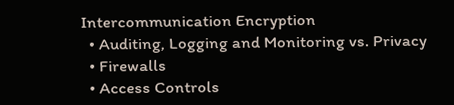Intercommunication Encryption
  • Auditing, Logging and Monitoring vs. Privacy
  • Firewalls
  • Access Controls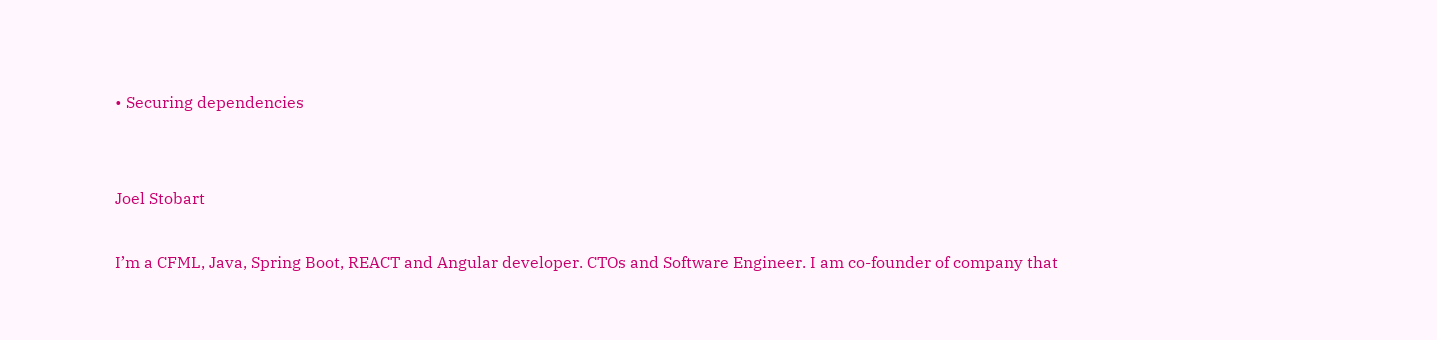• Securing dependencies


Joel Stobart

I’m a CFML, Java, Spring Boot, REACT and Angular developer. CTOs and Software Engineer. I am co-founder of company that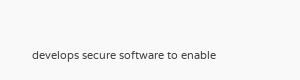develops secure software to enable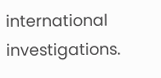international investigations.